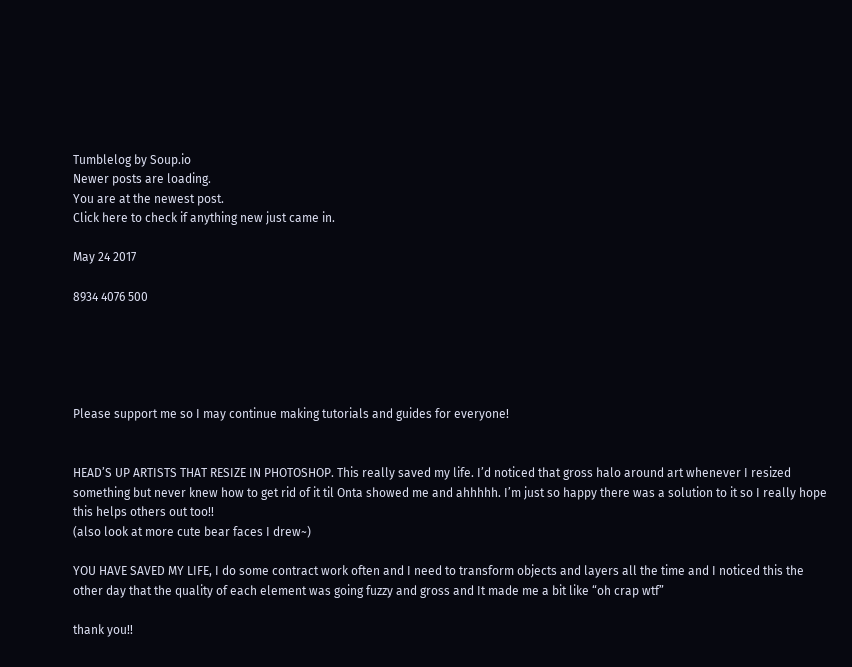Tumblelog by Soup.io
Newer posts are loading.
You are at the newest post.
Click here to check if anything new just came in.

May 24 2017

8934 4076 500





Please support me so I may continue making tutorials and guides for everyone!


HEAD’S UP ARTISTS THAT RESIZE IN PHOTOSHOP. This really saved my life. I’d noticed that gross halo around art whenever I resized something but never knew how to get rid of it til Onta showed me and ahhhhh. I’m just so happy there was a solution to it so I really hope this helps others out too!!
(also look at more cute bear faces I drew~)

YOU HAVE SAVED MY LIFE, I do some contract work often and I need to transform objects and layers all the time and I noticed this the other day that the quality of each element was going fuzzy and gross and It made me a bit like “oh crap wtf”

thank you!!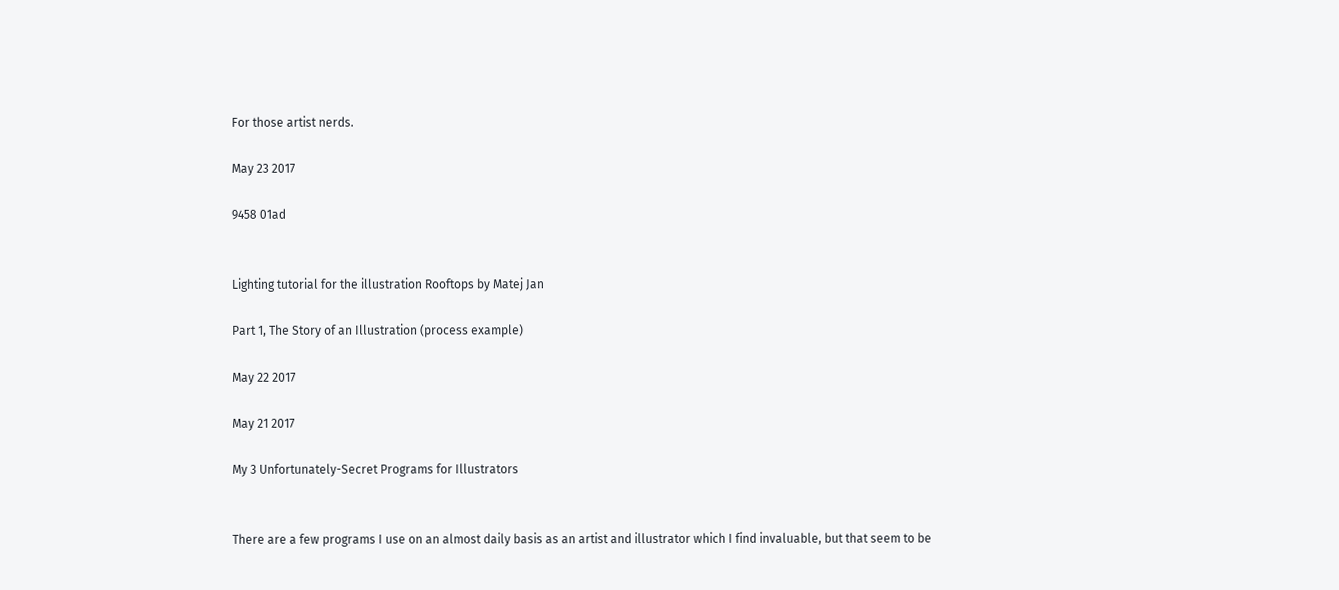For those artist nerds.

May 23 2017

9458 01ad


Lighting tutorial for the illustration Rooftops by Matej Jan

Part 1, The Story of an Illustration (process example)

May 22 2017

May 21 2017

My 3 Unfortunately-Secret Programs for Illustrators


There are a few programs I use on an almost daily basis as an artist and illustrator which I find invaluable, but that seem to be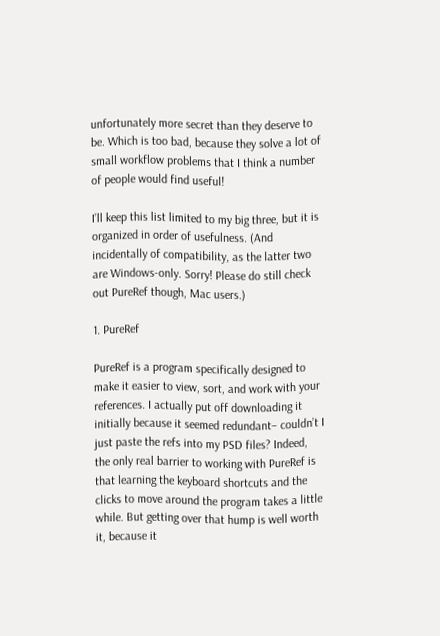unfortunately more secret than they deserve to be. Which is too bad, because they solve a lot of small workflow problems that I think a number of people would find useful!

I’ll keep this list limited to my big three, but it is organized in order of usefulness. (And incidentally of compatibility, as the latter two are Windows-only. Sorry! Please do still check out PureRef though, Mac users.)

1. PureRef

PureRef is a program specifically designed to make it easier to view, sort, and work with your references. I actually put off downloading it initially because it seemed redundant– couldn’t I just paste the refs into my PSD files? Indeed, the only real barrier to working with PureRef is that learning the keyboard shortcuts and the clicks to move around the program takes a little while. But getting over that hump is well worth it, because it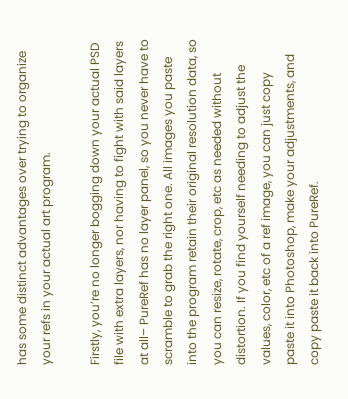has some distinct advantages over trying to organize your refs in your actual art program.

Firstly, you’re no longer bogging down your actual PSD file with extra layers, nor having to fight with said layers at all– PureRef has no layer panel, so you never have to scramble to grab the right one. All images you paste into the program retain their original resolution data, so you can resize, rotate, crop, etc as needed without distortion. If you find yourself needing to adjust the values, color, etc of a ref image, you can just copy paste it into Photoshop, make your adjustments, and copy paste it back into PureRef.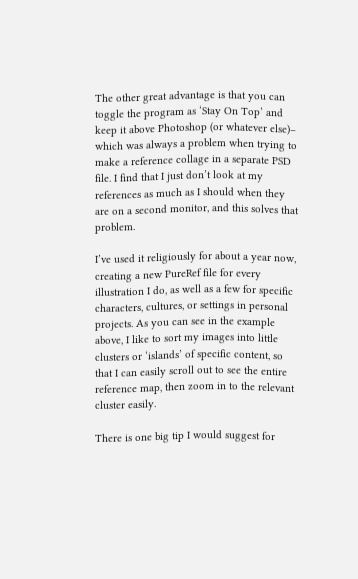The other great advantage is that you can toggle the program as ‘Stay On Top’ and keep it above Photoshop (or whatever else)– which was always a problem when trying to make a reference collage in a separate PSD file. I find that I just don’t look at my references as much as I should when they are on a second monitor, and this solves that problem.

I’ve used it religiously for about a year now, creating a new PureRef file for every illustration I do, as well as a few for specific characters, cultures, or settings in personal projects. As you can see in the example above, I like to sort my images into little clusters or ‘islands’ of specific content, so that I can easily scroll out to see the entire reference map, then zoom in to the relevant cluster easily.

There is one big tip I would suggest for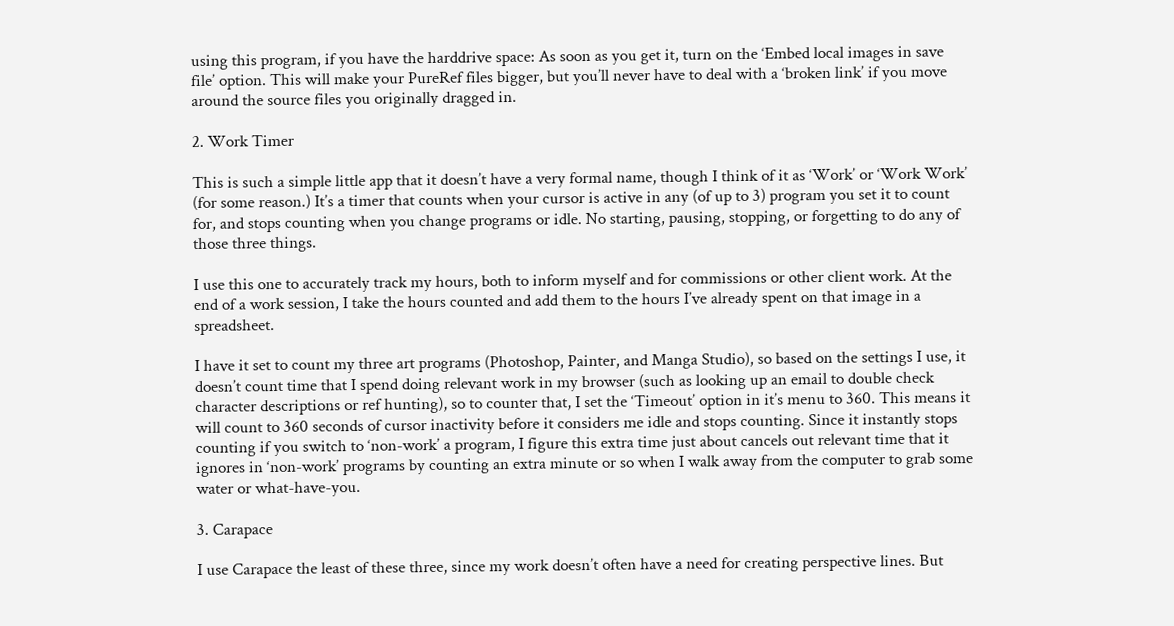using this program, if you have the harddrive space: As soon as you get it, turn on the ‘Embed local images in save file’ option. This will make your PureRef files bigger, but you’ll never have to deal with a ‘broken link’ if you move around the source files you originally dragged in.

2. Work Timer

This is such a simple little app that it doesn’t have a very formal name, though I think of it as ‘Work’ or ‘Work Work’ (for some reason.) It’s a timer that counts when your cursor is active in any (of up to 3) program you set it to count for, and stops counting when you change programs or idle. No starting, pausing, stopping, or forgetting to do any of those three things.

I use this one to accurately track my hours, both to inform myself and for commissions or other client work. At the end of a work session, I take the hours counted and add them to the hours I’ve already spent on that image in a spreadsheet.

I have it set to count my three art programs (Photoshop, Painter, and Manga Studio), so based on the settings I use, it doesn’t count time that I spend doing relevant work in my browser (such as looking up an email to double check character descriptions or ref hunting), so to counter that, I set the ‘Timeout’ option in it’s menu to 360. This means it will count to 360 seconds of cursor inactivity before it considers me idle and stops counting. Since it instantly stops counting if you switch to ‘non-work’ a program, I figure this extra time just about cancels out relevant time that it ignores in ‘non-work’ programs by counting an extra minute or so when I walk away from the computer to grab some water or what-have-you.

3. Carapace

I use Carapace the least of these three, since my work doesn’t often have a need for creating perspective lines. But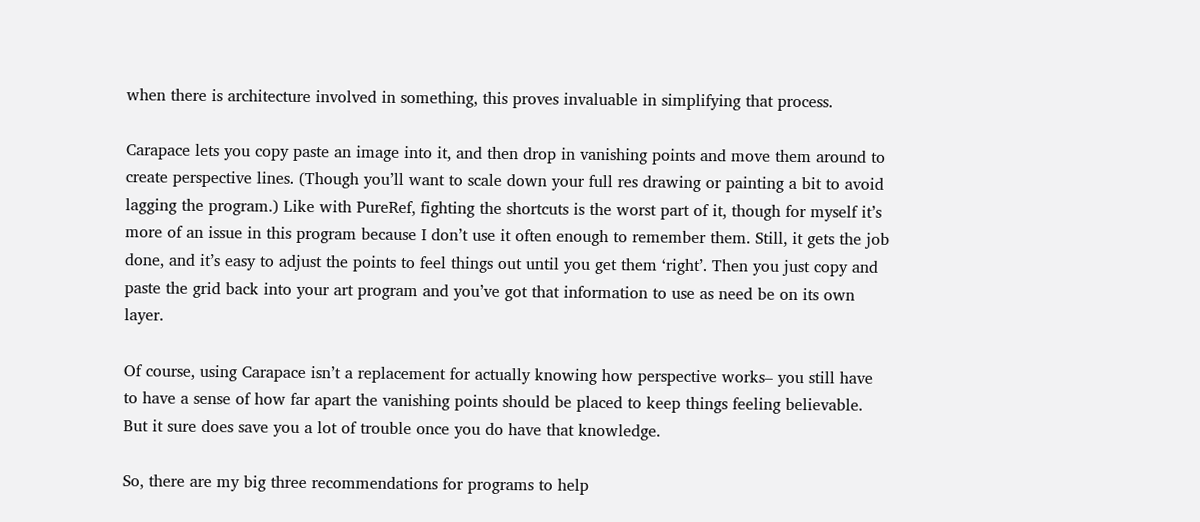when there is architecture involved in something, this proves invaluable in simplifying that process.

Carapace lets you copy paste an image into it, and then drop in vanishing points and move them around to create perspective lines. (Though you’ll want to scale down your full res drawing or painting a bit to avoid lagging the program.) Like with PureRef, fighting the shortcuts is the worst part of it, though for myself it’s more of an issue in this program because I don’t use it often enough to remember them. Still, it gets the job done, and it’s easy to adjust the points to feel things out until you get them ‘right’. Then you just copy and paste the grid back into your art program and you’ve got that information to use as need be on its own layer.

Of course, using Carapace isn’t a replacement for actually knowing how perspective works– you still have to have a sense of how far apart the vanishing points should be placed to keep things feeling believable. But it sure does save you a lot of trouble once you do have that knowledge.

So, there are my big three recommendations for programs to help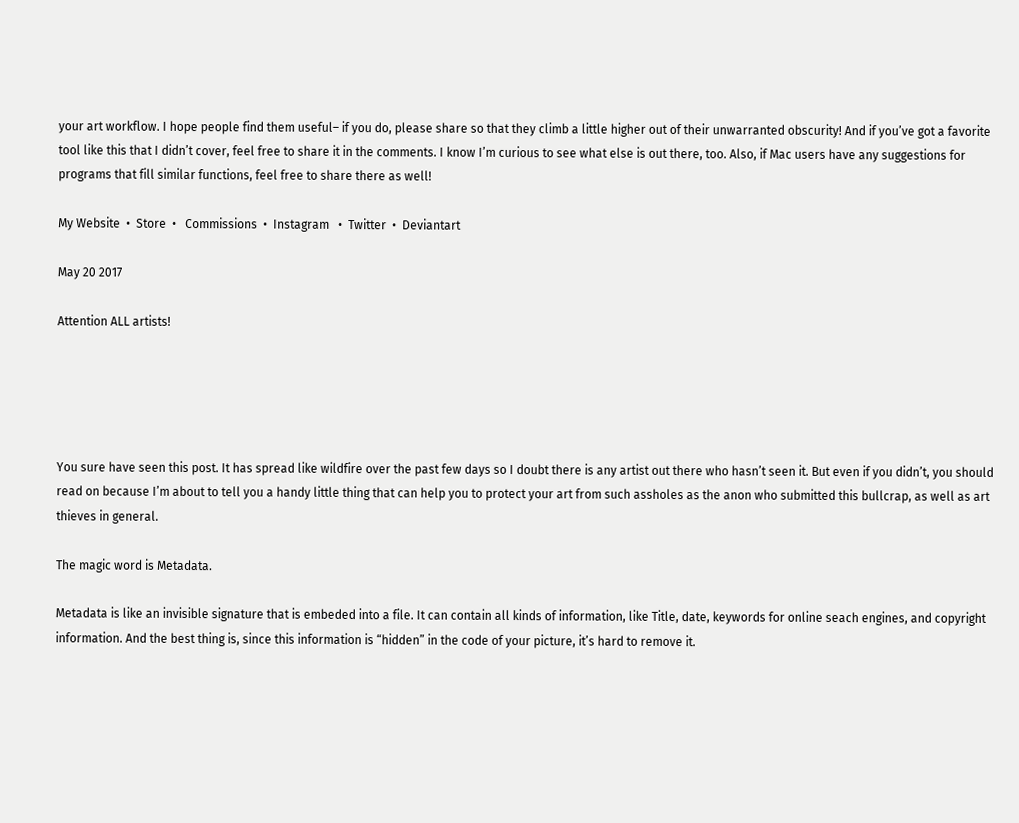your art workflow. I hope people find them useful– if you do, please share so that they climb a little higher out of their unwarranted obscurity! And if you’ve got a favorite tool like this that I didn’t cover, feel free to share it in the comments. I know I’m curious to see what else is out there, too. Also, if Mac users have any suggestions for programs that fill similar functions, feel free to share there as well!

My Website  •  Store  •   Commissions  •  Instagram   •  Twitter  •  Deviantart

May 20 2017

Attention ALL artists!





You sure have seen this post. It has spread like wildfire over the past few days so I doubt there is any artist out there who hasn’t seen it. But even if you didn’t, you should read on because I’m about to tell you a handy little thing that can help you to protect your art from such assholes as the anon who submitted this bullcrap, as well as art thieves in general.

The magic word is Metadata.

Metadata is like an invisible signature that is embeded into a file. It can contain all kinds of information, like Title, date, keywords for online seach engines, and copyright information. And the best thing is, since this information is “hidden” in the code of your picture, it’s hard to remove it.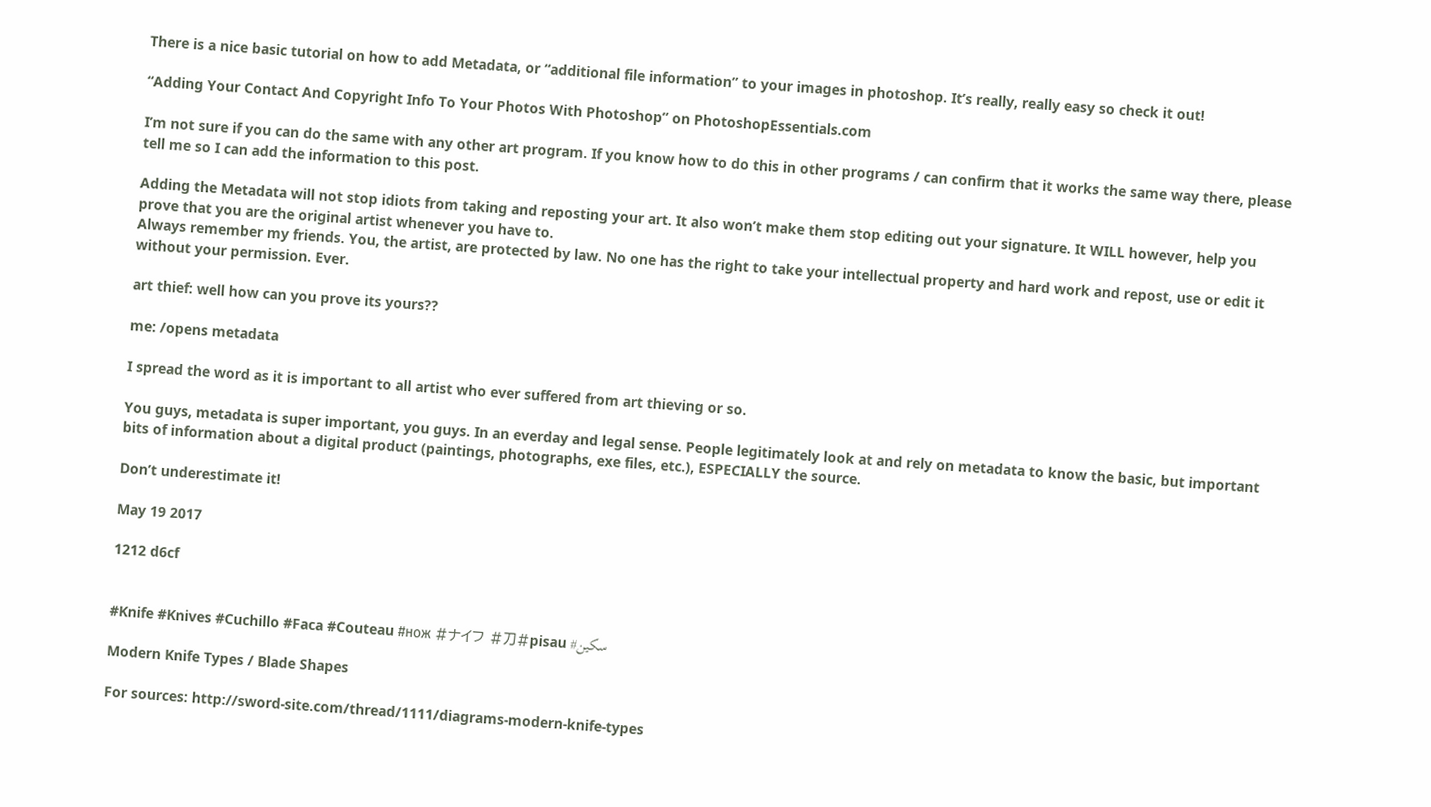There is a nice basic tutorial on how to add Metadata, or “additional file information” to your images in photoshop. It’s really, really easy so check it out!

“Adding Your Contact And Copyright Info To Your Photos With Photoshop” on PhotoshopEssentials.com

I’m not sure if you can do the same with any other art program. If you know how to do this in other programs / can confirm that it works the same way there, please tell me so I can add the information to this post.

Adding the Metadata will not stop idiots from taking and reposting your art. It also won’t make them stop editing out your signature. It WILL however, help you prove that you are the original artist whenever you have to.
Always remember my friends. You, the artist, are protected by law. No one has the right to take your intellectual property and hard work and repost, use or edit it without your permission. Ever.

art thief: well how can you prove its yours??

me: /opens metadata

I spread the word as it is important to all artist who ever suffered from art thieving or so.

You guys, metadata is super important, you guys. In an everday and legal sense. People legitimately look at and rely on metadata to know the basic, but important bits of information about a digital product (paintings, photographs, exe files, etc.), ESPECIALLY the source.

Don’t underestimate it!

May 19 2017

1212 d6cf


#Knife #Knives #Cuchillo #Faca #Couteau #нож #ナイフ #刀#pisau #سكين

Modern Knife Types / Blade Shapes

For sources: http://sword-site.com/thread/1111/diagrams-modern-knife-types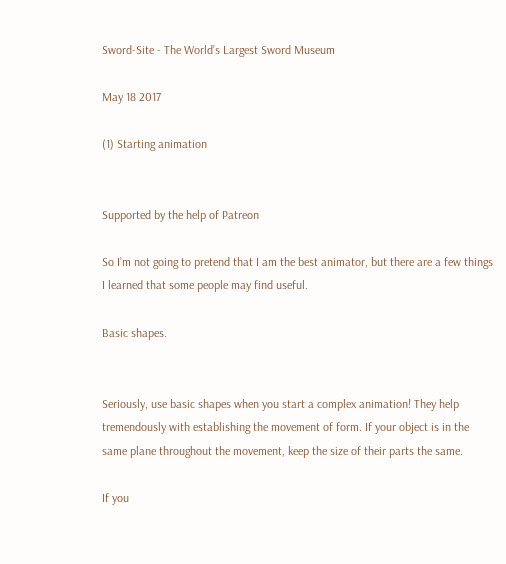Sword-Site - The World’s Largest Sword Museum

May 18 2017

(1) Starting animation


Supported by the help of Patreon

So I’m not going to pretend that I am the best animator, but there are a few things I learned that some people may find useful.

Basic shapes.


Seriously, use basic shapes when you start a complex animation! They help tremendously with establishing the movement of form. If your object is in the same plane throughout the movement, keep the size of their parts the same.

If you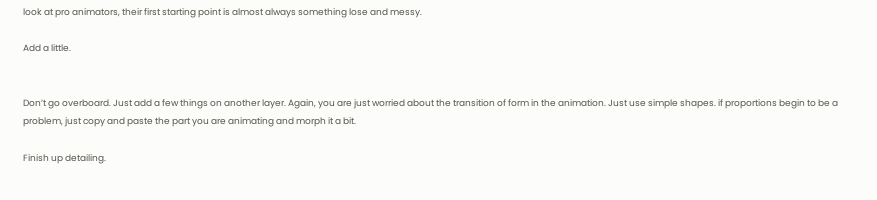look at pro animators, their first starting point is almost always something lose and messy.

Add a little.


Don’t go overboard. Just add a few things on another layer. Again, you are just worried about the transition of form in the animation. Just use simple shapes. if proportions begin to be a problem, just copy and paste the part you are animating and morph it a bit.

Finish up detailing.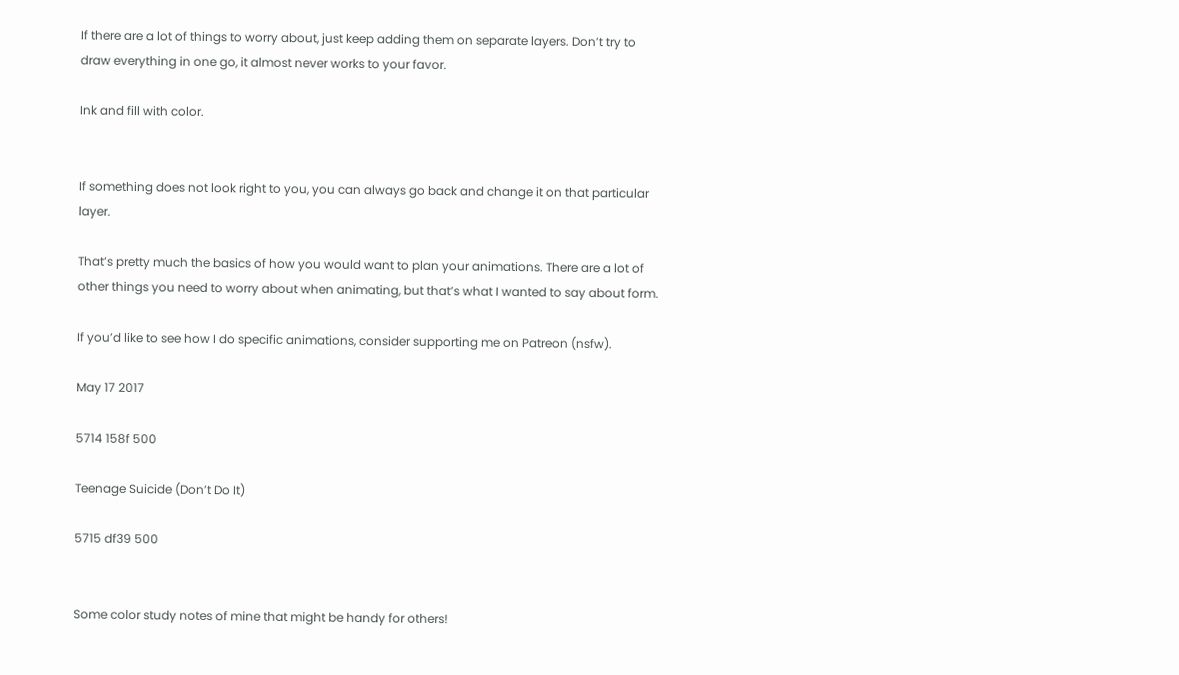If there are a lot of things to worry about, just keep adding them on separate layers. Don’t try to draw everything in one go, it almost never works to your favor.

Ink and fill with color.


If something does not look right to you, you can always go back and change it on that particular layer.

That’s pretty much the basics of how you would want to plan your animations. There are a lot of other things you need to worry about when animating, but that’s what I wanted to say about form.

If you’d like to see how I do specific animations, consider supporting me on Patreon (nsfw).

May 17 2017

5714 158f 500

Teenage Suicide (Don’t Do It)

5715 df39 500


Some color study notes of mine that might be handy for others!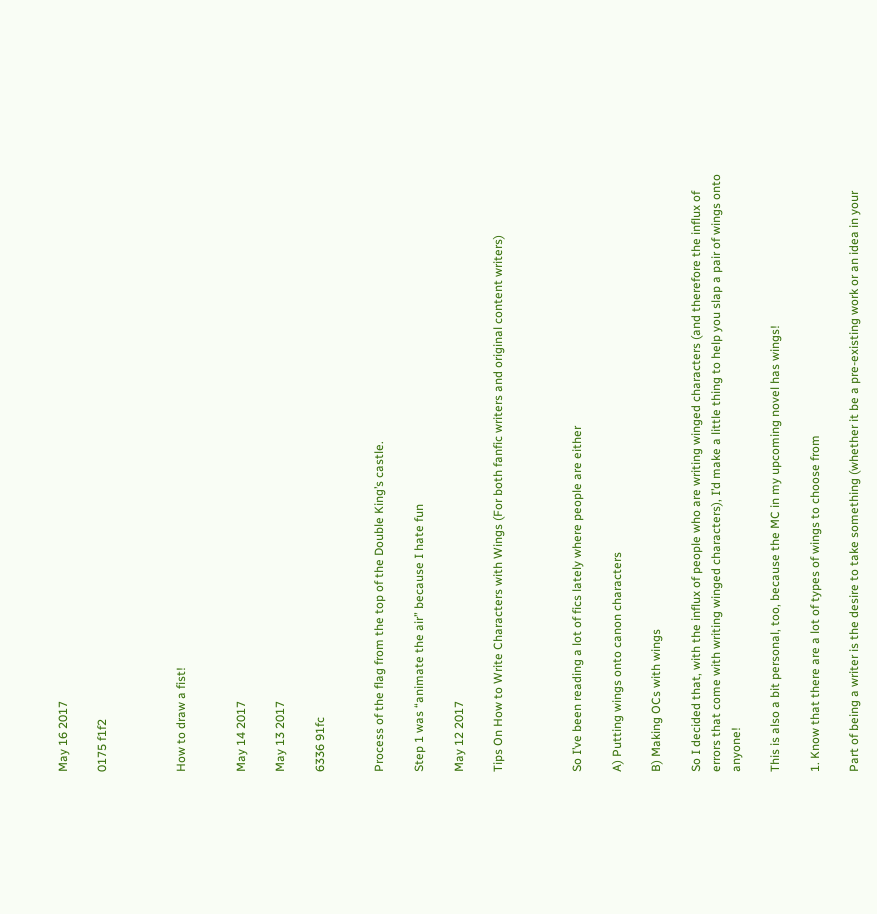May 16 2017

0175 f1f2



How to draw a fist!


May 14 2017

May 13 2017

6336 91fc


Process of the flag from the top of the Double King’s castle.

Step 1 was “animate the air” because I hate fun

May 12 2017

Tips On How to Write Characters with Wings (For both fanfic writers and original content writers)



So I’ve been reading a lot of fics lately where people are either

A) Putting wings onto canon characters

B) Making OCs with wings

So I decided that, with the influx of people who are writing winged characters (and therefore the influx of errors that come with writing winged characters), I’d make a little thing to help you slap a pair of wings onto anyone!

This is also a bit personal, too, because the MC in my upcoming novel has wings!

1. Know that there are a lot of types of wings to choose from

Part of being a writer is the desire to take something (whether it be a pre-existing work or an idea in your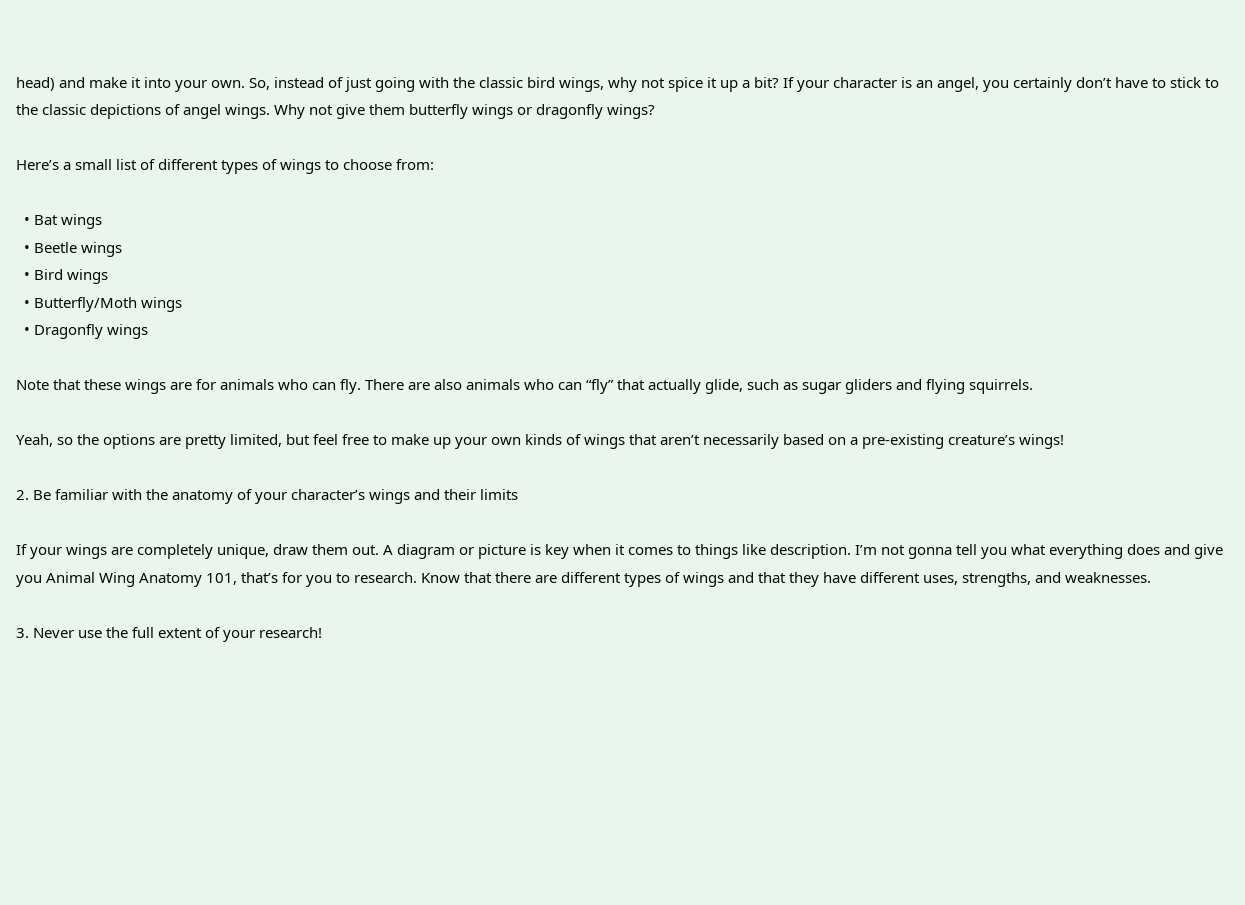head) and make it into your own. So, instead of just going with the classic bird wings, why not spice it up a bit? If your character is an angel, you certainly don’t have to stick to the classic depictions of angel wings. Why not give them butterfly wings or dragonfly wings?

Here’s a small list of different types of wings to choose from:

  • Bat wings
  • Beetle wings
  • Bird wings
  • Butterfly/Moth wings
  • Dragonfly wings

Note that these wings are for animals who can fly. There are also animals who can “fly” that actually glide, such as sugar gliders and flying squirrels.

Yeah, so the options are pretty limited, but feel free to make up your own kinds of wings that aren’t necessarily based on a pre-existing creature’s wings!

2. Be familiar with the anatomy of your character’s wings and their limits

If your wings are completely unique, draw them out. A diagram or picture is key when it comes to things like description. I’m not gonna tell you what everything does and give you Animal Wing Anatomy 101, that’s for you to research. Know that there are different types of wings and that they have different uses, strengths, and weaknesses.

3. Never use the full extent of your research!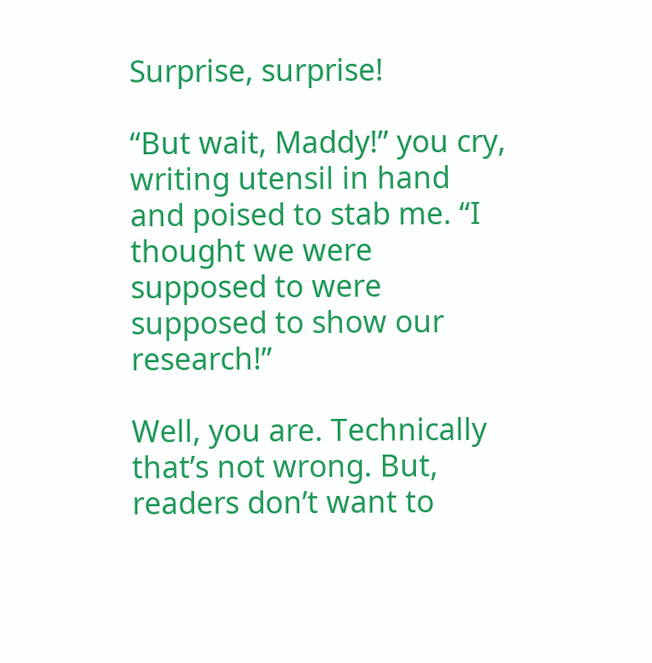Surprise, surprise!

“But wait, Maddy!” you cry, writing utensil in hand and poised to stab me. “I thought we were supposed to were supposed to show our research!”

Well, you are. Technically that’s not wrong. But, readers don’t want to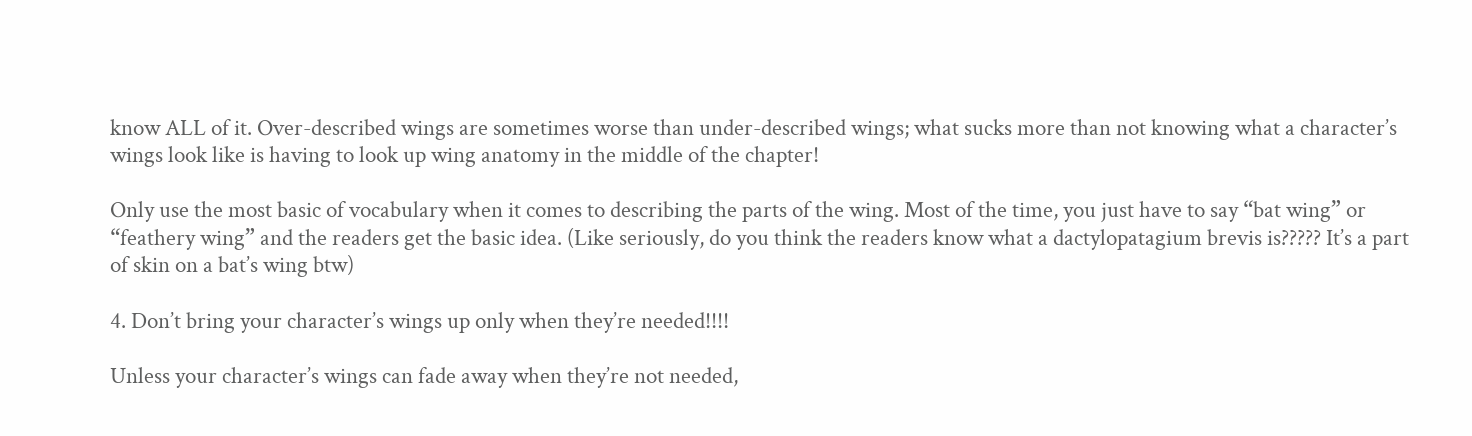know ALL of it. Over-described wings are sometimes worse than under-described wings; what sucks more than not knowing what a character’s wings look like is having to look up wing anatomy in the middle of the chapter!

Only use the most basic of vocabulary when it comes to describing the parts of the wing. Most of the time, you just have to say “bat wing” or “feathery wing” and the readers get the basic idea. (Like seriously, do you think the readers know what a dactylopatagium brevis is????? It’s a part of skin on a bat’s wing btw)

4. Don’t bring your character’s wings up only when they’re needed!!!!

Unless your character’s wings can fade away when they’re not needed,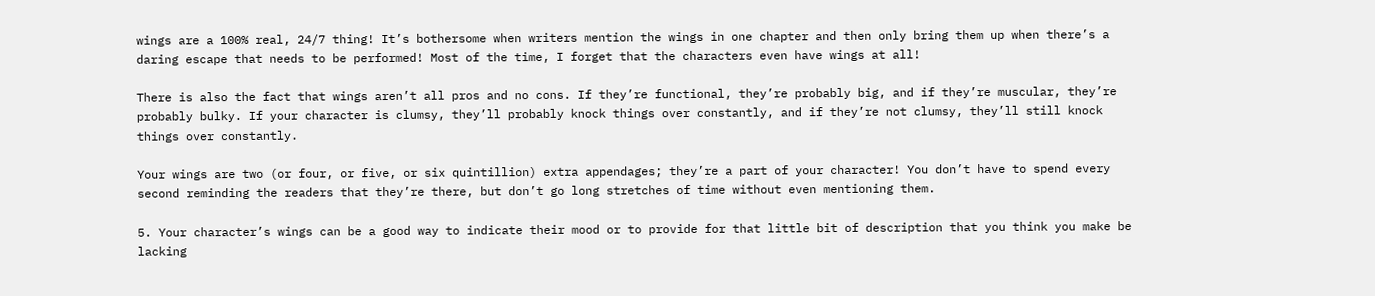wings are a 100% real, 24/7 thing! It’s bothersome when writers mention the wings in one chapter and then only bring them up when there’s a daring escape that needs to be performed! Most of the time, I forget that the characters even have wings at all!

There is also the fact that wings aren’t all pros and no cons. If they’re functional, they’re probably big, and if they’re muscular, they’re probably bulky. If your character is clumsy, they’ll probably knock things over constantly, and if they’re not clumsy, they’ll still knock things over constantly.

Your wings are two (or four, or five, or six quintillion) extra appendages; they’re a part of your character! You don’t have to spend every second reminding the readers that they’re there, but don’t go long stretches of time without even mentioning them.

5. Your character’s wings can be a good way to indicate their mood or to provide for that little bit of description that you think you make be lacking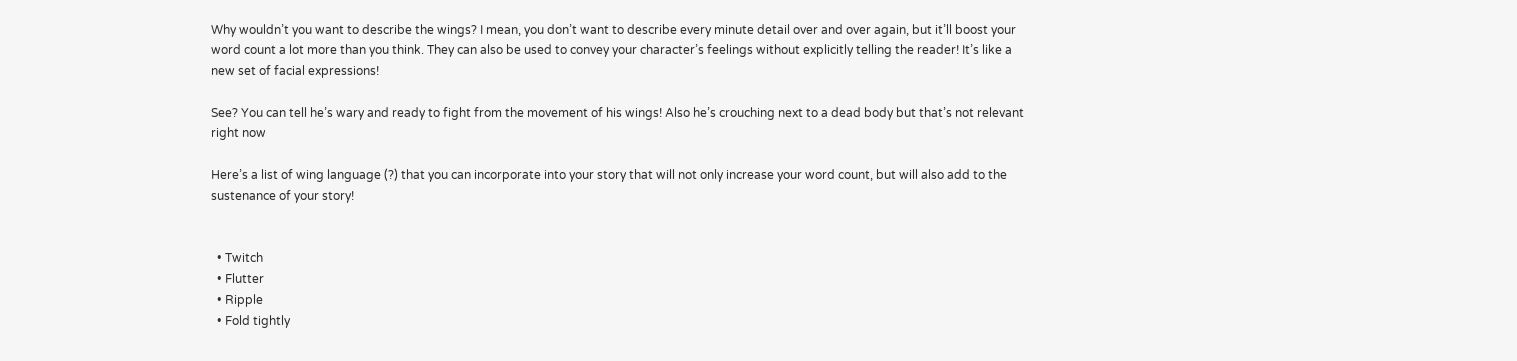Why wouldn’t you want to describe the wings? I mean, you don’t want to describe every minute detail over and over again, but it’ll boost your word count a lot more than you think. They can also be used to convey your character’s feelings without explicitly telling the reader! It’s like a new set of facial expressions!

See? You can tell he’s wary and ready to fight from the movement of his wings! Also he’s crouching next to a dead body but that’s not relevant right now

Here’s a list of wing language (?) that you can incorporate into your story that will not only increase your word count, but will also add to the sustenance of your story!


  • Twitch
  • Flutter
  • Ripple
  • Fold tightly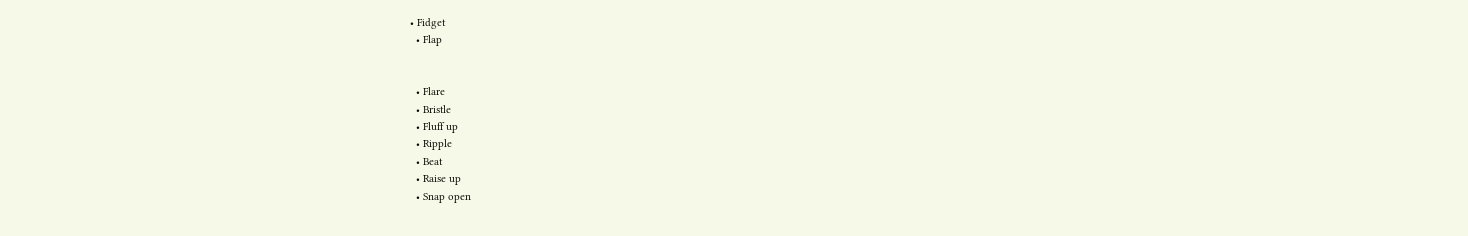• Fidget
  • Flap


  • Flare
  • Bristle
  • Fluff up
  • Ripple
  • Beat
  • Raise up
  • Snap open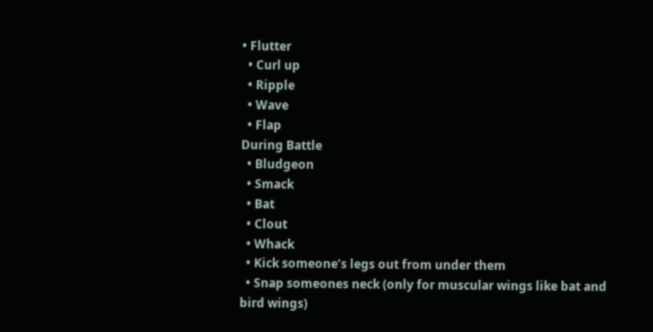• Flutter
  • Curl up
  • Ripple
  • Wave
  • Flap
During Battle
  • Bludgeon
  • Smack
  • Bat
  • Clout
  • Whack
  • Kick someone’s legs out from under them
  • Snap someones neck (only for muscular wings like bat and bird wings)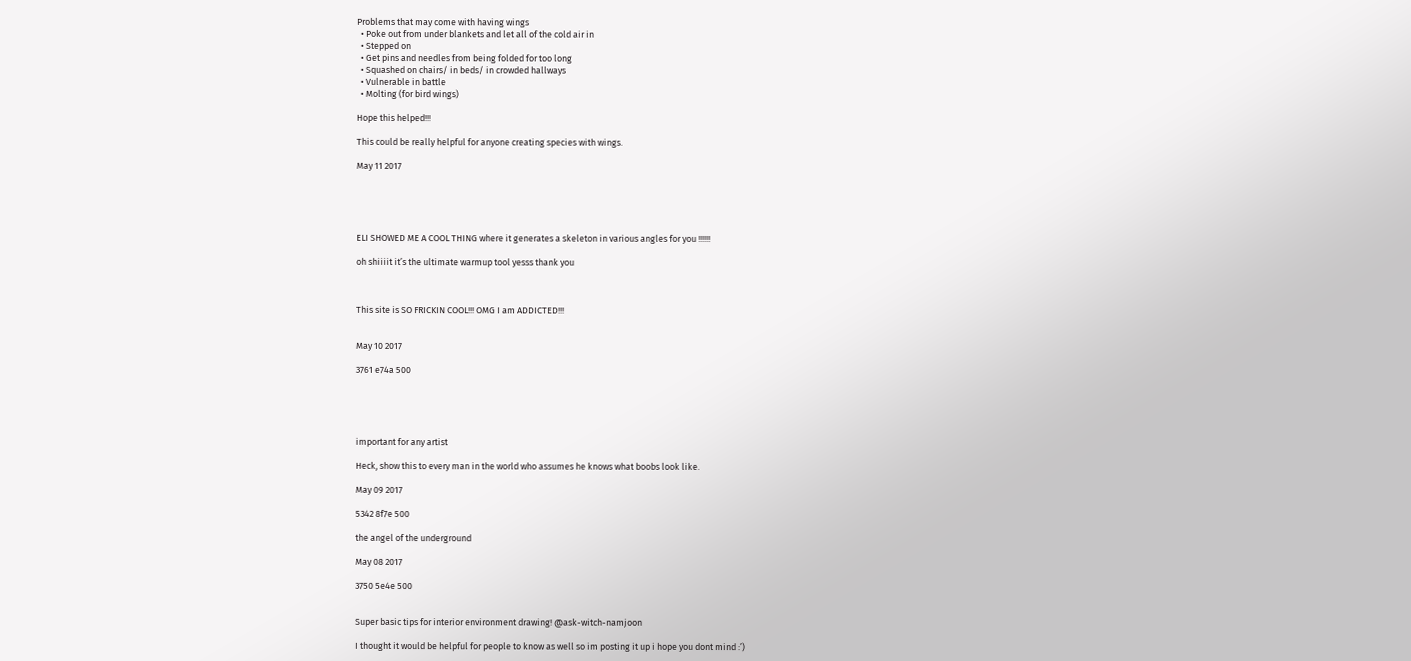Problems that may come with having wings
  • Poke out from under blankets and let all of the cold air in
  • Stepped on
  • Get pins and needles from being folded for too long
  • Squashed on chairs/ in beds/ in crowded hallways
  • Vulnerable in battle
  • Molting (for bird wings)

Hope this helped!!!

This could be really helpful for anyone creating species with wings.

May 11 2017





ELI SHOWED ME A COOL THING where it generates a skeleton in various angles for you !!!!!!

oh shiiiit it’s the ultimate warmup tool yesss thank you



This site is SO FRICKIN COOL!!! OMG I am ADDICTED!!!


May 10 2017

3761 e74a 500





important for any artist

Heck, show this to every man in the world who assumes he knows what boobs look like.

May 09 2017

5342 8f7e 500

the angel of the underground

May 08 2017

3750 5e4e 500


Super basic tips for interior environment drawing! @ask-witch-namjoon

I thought it would be helpful for people to know as well so im posting it up i hope you dont mind :’)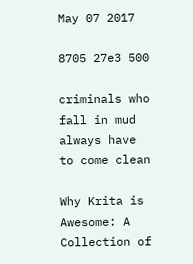May 07 2017

8705 27e3 500

criminals who fall in mud always have to come clean

Why Krita is Awesome: A Collection of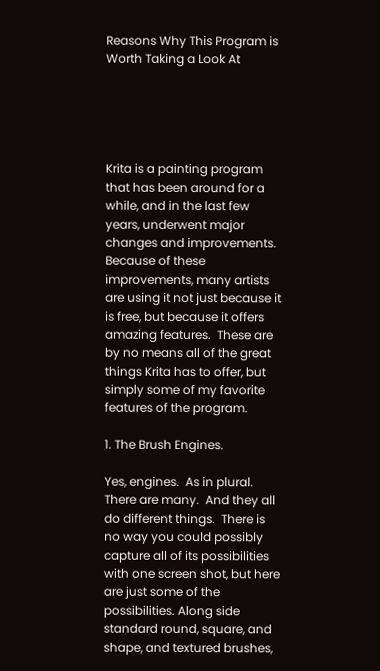Reasons Why This Program is Worth Taking a Look At





Krita is a painting program that has been around for a while, and in the last few years, underwent major changes and improvements.  Because of these improvements, many artists are using it not just because it is free, but because it offers amazing features.  These are by no means all of the great things Krita has to offer, but simply some of my favorite features of the program.

1. The Brush Engines.

Yes, engines.  As in plural.  There are many.  And they all do different things.  There is no way you could possibly capture all of its possibilities with one screen shot, but here are just some of the possibilities. Along side standard round, square, and shape, and textured brushes,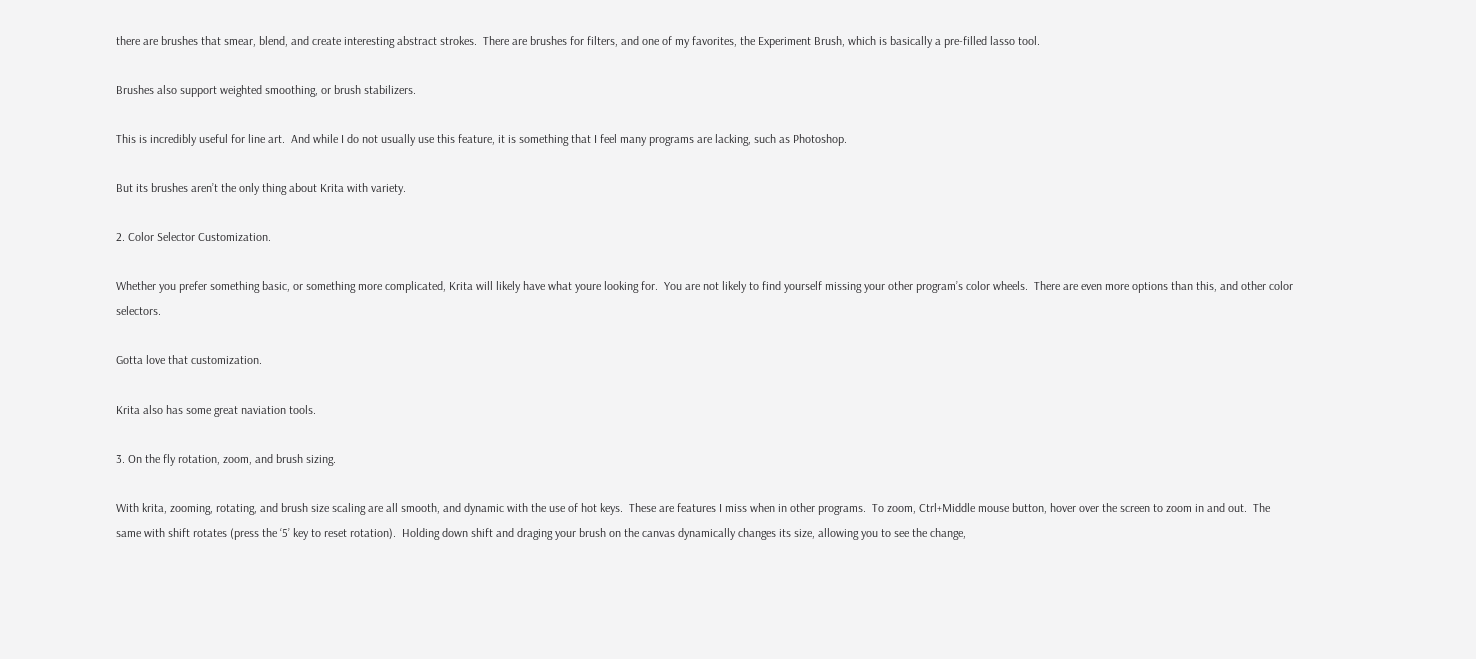there are brushes that smear, blend, and create interesting abstract strokes.  There are brushes for filters, and one of my favorites, the Experiment Brush, which is basically a pre-filled lasso tool.

Brushes also support weighted smoothing, or brush stabilizers.

This is incredibly useful for line art.  And while I do not usually use this feature, it is something that I feel many programs are lacking, such as Photoshop.

But its brushes aren’t the only thing about Krita with variety.

2. Color Selector Customization.

Whether you prefer something basic, or something more complicated, Krita will likely have what youre looking for.  You are not likely to find yourself missing your other program’s color wheels.  There are even more options than this, and other color selectors.

Gotta love that customization.

Krita also has some great naviation tools.

3. On the fly rotation, zoom, and brush sizing.

With krita, zooming, rotating, and brush size scaling are all smooth, and dynamic with the use of hot keys.  These are features I miss when in other programs.  To zoom, Ctrl+Middle mouse button, hover over the screen to zoom in and out.  The same with shift rotates (press the ‘5’ key to reset rotation).  Holding down shift and draging your brush on the canvas dynamically changes its size, allowing you to see the change,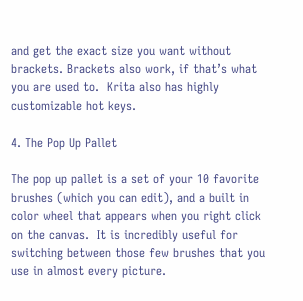and get the exact size you want without brackets. Brackets also work, if that’s what you are used to.  Krita also has highly customizable hot keys.

4. The Pop Up Pallet

The pop up pallet is a set of your 10 favorite brushes (which you can edit), and a built in color wheel that appears when you right click on the canvas.  It is incredibly useful for switching between those few brushes that you use in almost every picture.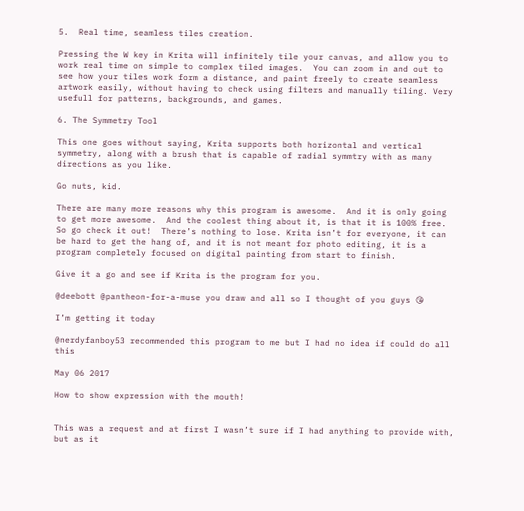5.  Real time, seamless tiles creation.

Pressing the W key in Krita will infinitely tile your canvas, and allow you to work real time on simple to complex tiled images.  You can zoom in and out to see how your tiles work form a distance, and paint freely to create seamless artwork easily, without having to check using filters and manually tiling. Very usefull for patterns, backgrounds, and games.

6. The Symmetry Tool

This one goes without saying, Krita supports both horizontal and vertical symmetry, along with a brush that is capable of radial symmtry with as many directions as you like.

Go nuts, kid.

There are many more reasons why this program is awesome.  And it is only going to get more awesome.  And the coolest thing about it, is that it is 100% free.  So go check it out!  There’s nothing to lose. Krita isn’t for everyone, it can be hard to get the hang of, and it is not meant for photo editing, it is a program completely focused on digital painting from start to finish.

Give it a go and see if Krita is the program for you.

@deebott @pantheon-for-a-muse you draw and all so I thought of you guys 😘

I’m getting it today

@nerdyfanboy53 recommended this program to me but I had no idea if could do all this

May 06 2017

How to show expression with the mouth!


This was a request and at first I wasn’t sure if I had anything to provide with, but as it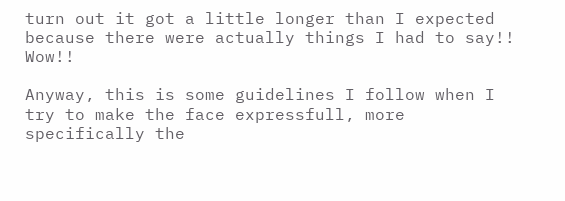turn out it got a little longer than I expected because there were actually things I had to say!! Wow!!

Anyway, this is some guidelines I follow when I try to make the face expressfull, more specifically the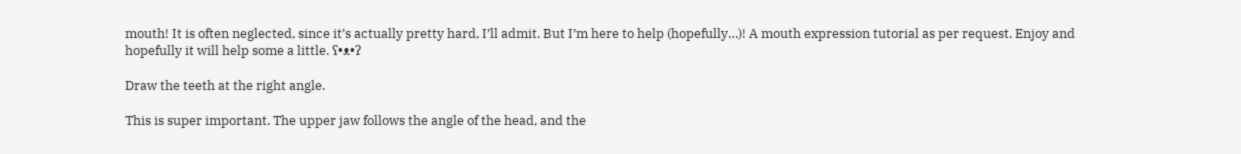mouth! It is often neglected, since it’s actually pretty hard, I’ll admit. But I’m here to help (hopefully…)! A mouth expression tutorial as per request. Enjoy and hopefully it will help some a little. ʕ•ᴥ•ʔ

Draw the teeth at the right angle.

This is super important. The upper jaw follows the angle of the head, and the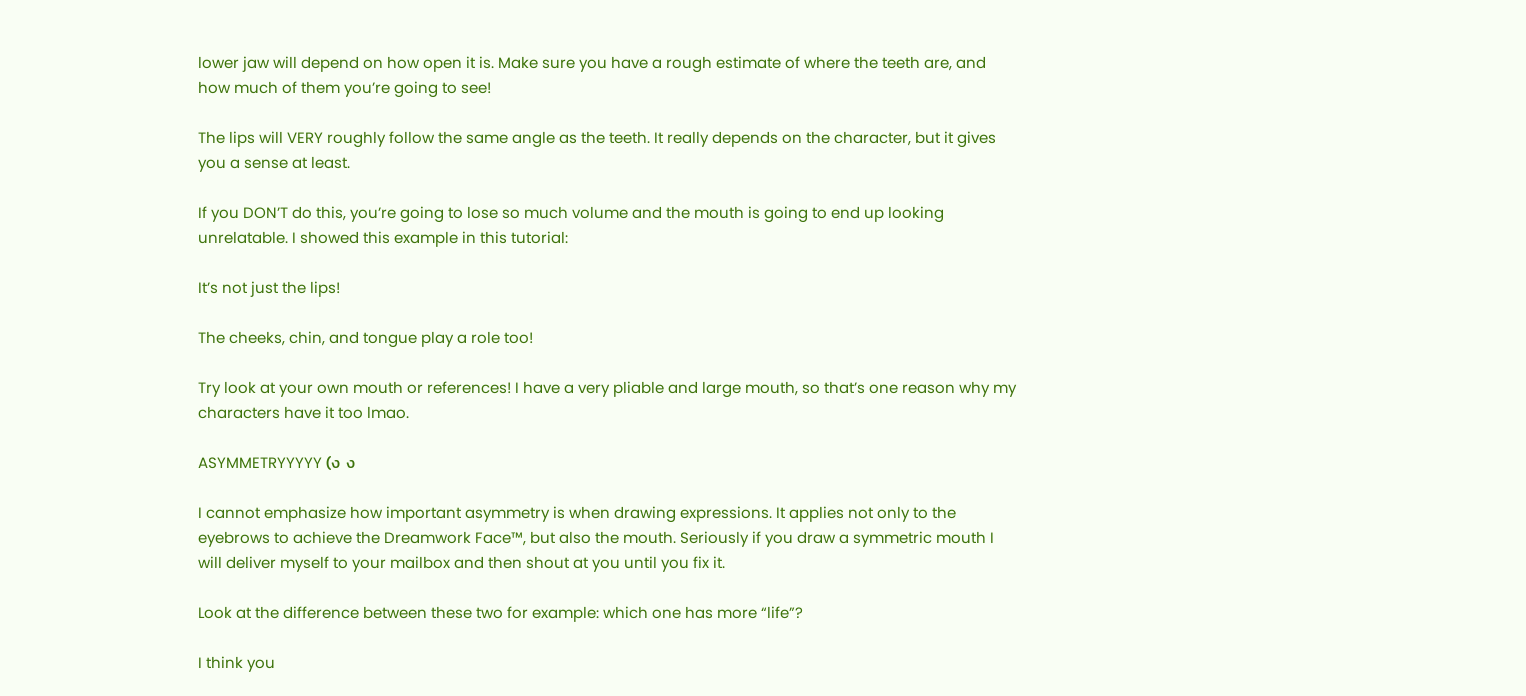lower jaw will depend on how open it is. Make sure you have a rough estimate of where the teeth are, and how much of them you’re going to see!

The lips will VERY roughly follow the same angle as the teeth. It really depends on the character, but it gives you a sense at least.

If you DON’T do this, you’re going to lose so much volume and the mouth is going to end up looking unrelatable. I showed this example in this tutorial:

It’s not just the lips!

The cheeks, chin, and tongue play a role too!

Try look at your own mouth or references! I have a very pliable and large mouth, so that’s one reason why my characters have it too lmao.

ASYMMETRYYYYY (ง ง

I cannot emphasize how important asymmetry is when drawing expressions. It applies not only to the eyebrows to achieve the Dreamwork Face™, but also the mouth. Seriously if you draw a symmetric mouth I will deliver myself to your mailbox and then shout at you until you fix it.

Look at the difference between these two for example: which one has more “life”?

I think you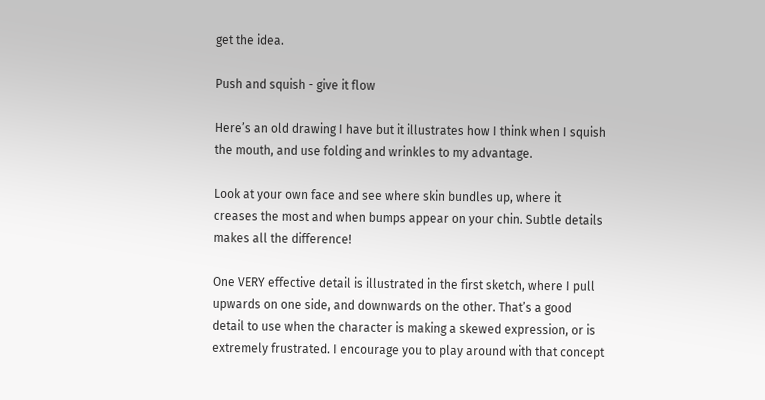get the idea.

Push and squish - give it flow

Here’s an old drawing I have but it illustrates how I think when I squish the mouth, and use folding and wrinkles to my advantage.

Look at your own face and see where skin bundles up, where it creases the most and when bumps appear on your chin. Subtle details makes all the difference!

One VERY effective detail is illustrated in the first sketch, where I pull upwards on one side, and downwards on the other. That’s a good detail to use when the character is making a skewed expression, or is extremely frustrated. I encourage you to play around with that concept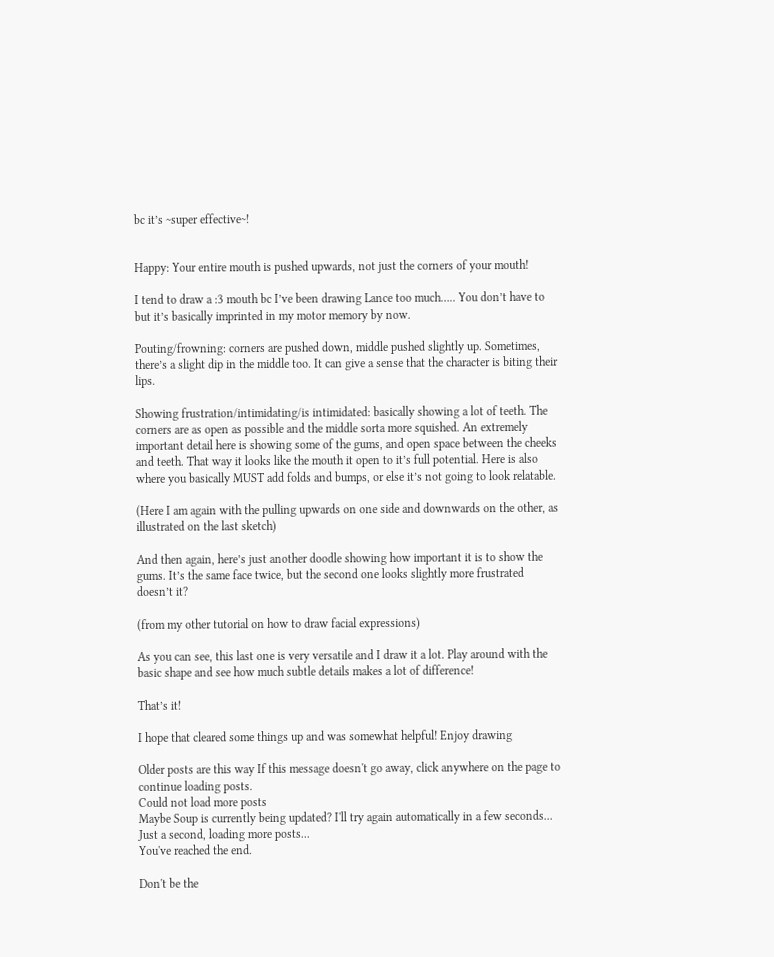bc it’s ~super effective~!


Happy: Your entire mouth is pushed upwards, not just the corners of your mouth!

I tend to draw a :3 mouth bc I’ve been drawing Lance too much….. You don’t have to but it’s basically imprinted in my motor memory by now.

Pouting/frowning: corners are pushed down, middle pushed slightly up. Sometimes, there’s a slight dip in the middle too. It can give a sense that the character is biting their lips.

Showing frustration/intimidating/is intimidated: basically showing a lot of teeth. The corners are as open as possible and the middle sorta more squished. An extremely important detail here is showing some of the gums, and open space between the cheeks and teeth. That way it looks like the mouth it open to it’s full potential. Here is also where you basically MUST add folds and bumps, or else it’s not going to look relatable.

(Here I am again with the pulling upwards on one side and downwards on the other, as illustrated on the last sketch)

And then again, here’s just another doodle showing how important it is to show the gums. It’s the same face twice, but the second one looks slightly more frustrated doesn’t it?

(from my other tutorial on how to draw facial expressions)

As you can see, this last one is very versatile and I draw it a lot. Play around with the basic shape and see how much subtle details makes a lot of difference!

That’s it!

I hope that cleared some things up and was somewhat helpful! Enjoy drawing

Older posts are this way If this message doesn't go away, click anywhere on the page to continue loading posts.
Could not load more posts
Maybe Soup is currently being updated? I'll try again automatically in a few seconds...
Just a second, loading more posts...
You've reached the end.

Don't be the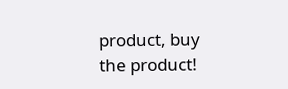product, buy the product!